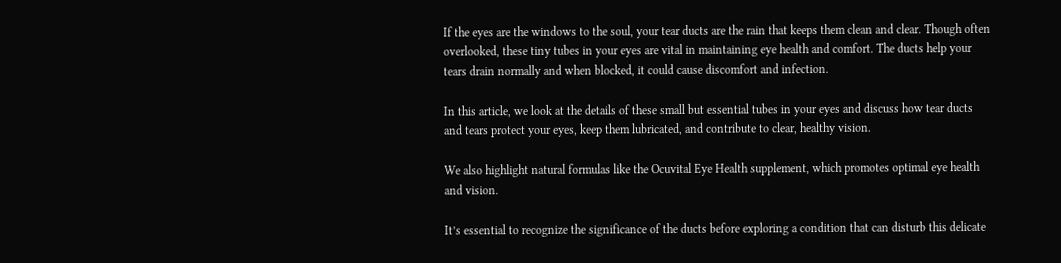If the eyes are the windows to the soul, your tear ducts are the rain that keeps them clean and clear. Though often overlooked, these tiny tubes in your eyes are vital in maintaining eye health and comfort. The ducts help your tears drain normally and when blocked, it could cause discomfort and infection.

In this article, we look at the details of these small but essential tubes in your eyes and discuss how tear ducts and tears protect your eyes, keep them lubricated, and contribute to clear, healthy vision.

We also highlight natural formulas like the Ocuvital Eye Health supplement, which promotes optimal eye health and vision.

It’s essential to recognize the significance of the ducts before exploring a condition that can disturb this delicate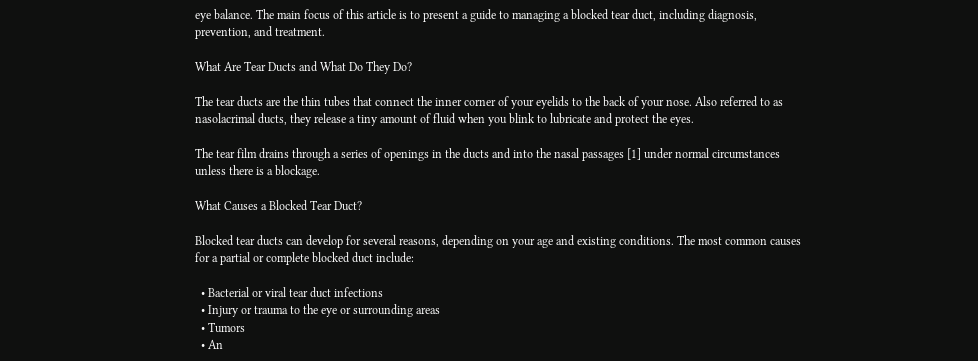eye balance. The main focus of this article is to present a guide to managing a blocked tear duct, including diagnosis, prevention, and treatment.

What Are Tear Ducts and What Do They Do?

The tear ducts are the thin tubes that connect the inner corner of your eyelids to the back of your nose. Also referred to as nasolacrimal ducts, they release a tiny amount of fluid when you blink to lubricate and protect the eyes.

The tear film drains through a series of openings in the ducts and into the nasal passages [1] under normal circumstances unless there is a blockage.

What Causes a Blocked Tear Duct?

Blocked tear ducts can develop for several reasons, depending on your age and existing conditions. The most common causes for a partial or complete blocked duct include:

  • Bacterial or viral tear duct infections
  • Injury or trauma to the eye or surrounding areas
  • Tumors
  • An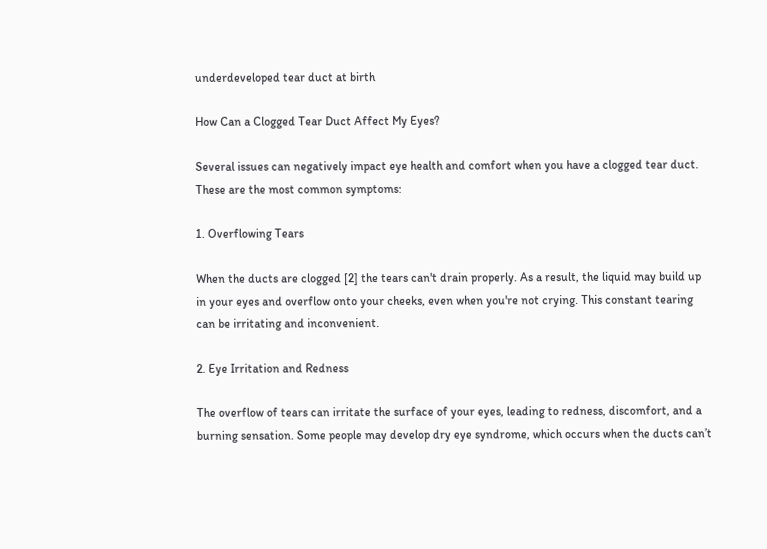underdeveloped tear duct at birth

How Can a Clogged Tear Duct Affect My Eyes?

Several issues can negatively impact eye health and comfort when you have a clogged tear duct. These are the most common symptoms:

1. Overflowing Tears

When the ducts are clogged [2] the tears can't drain properly. As a result, the liquid may build up in your eyes and overflow onto your cheeks, even when you're not crying. This constant tearing can be irritating and inconvenient.

2. Eye Irritation and Redness

The overflow of tears can irritate the surface of your eyes, leading to redness, discomfort, and a burning sensation. Some people may develop dry eye syndrome, which occurs when the ducts can’t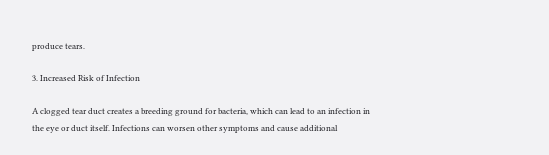produce tears.

3. Increased Risk of Infection

A clogged tear duct creates a breeding ground for bacteria, which can lead to an infection in the eye or duct itself. Infections can worsen other symptoms and cause additional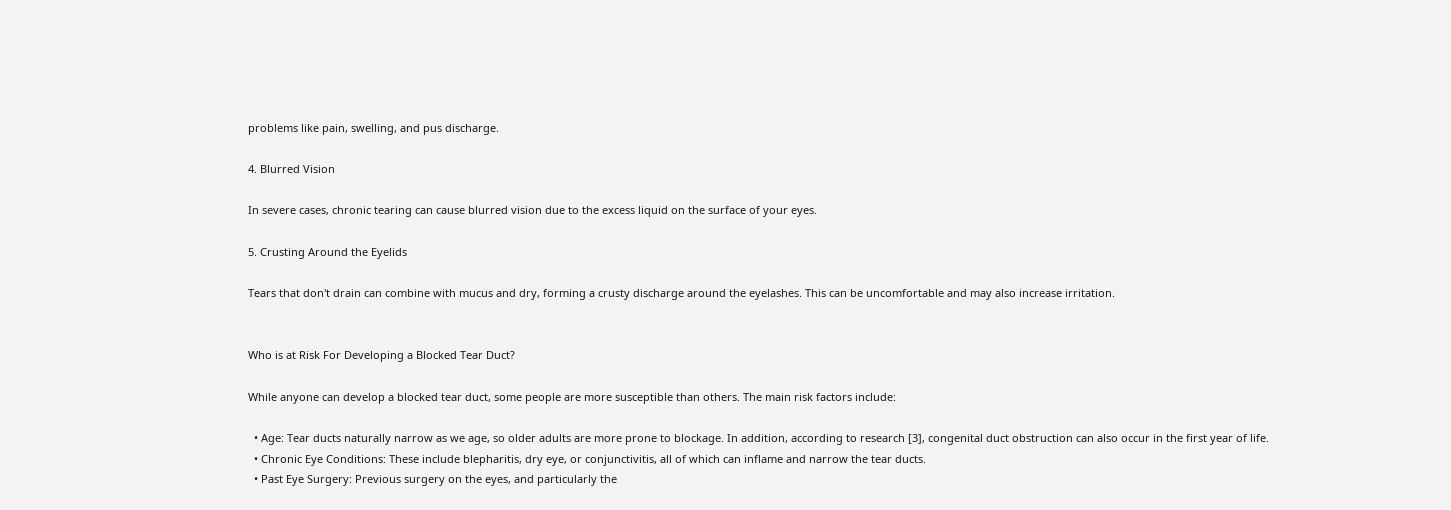problems like pain, swelling, and pus discharge.

4. Blurred Vision

In severe cases, chronic tearing can cause blurred vision due to the excess liquid on the surface of your eyes.

5. Crusting Around the Eyelids

Tears that don't drain can combine with mucus and dry, forming a crusty discharge around the eyelashes. This can be uncomfortable and may also increase irritation.


Who is at Risk For Developing a Blocked Tear Duct?

While anyone can develop a blocked tear duct, some people are more susceptible than others. The main risk factors include:

  • Age: Tear ducts naturally narrow as we age, so older adults are more prone to blockage. In addition, according to research [3], congenital duct obstruction can also occur in the first year of life.
  • Chronic Eye Conditions: These include blepharitis, dry eye, or conjunctivitis, all of which can inflame and narrow the tear ducts.
  • Past Eye Surgery: Previous surgery on the eyes, and particularly the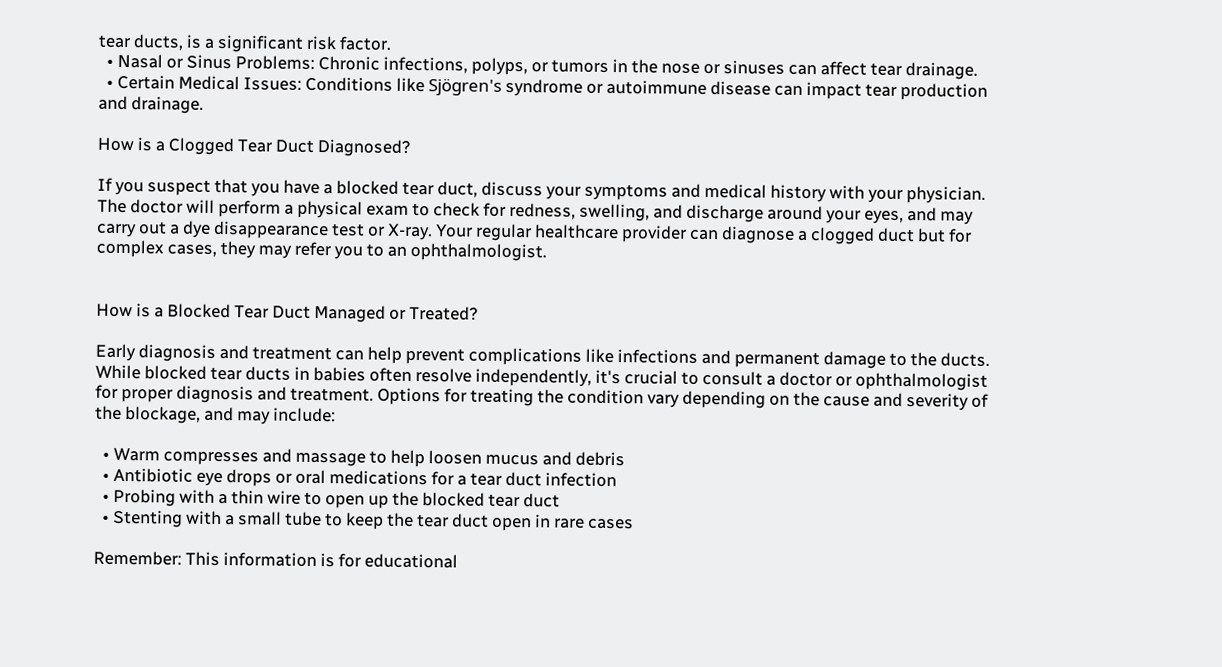tear ducts, is a significant risk factor.
  • Nasal or Sinus Problems: Chronic infections, polyps, or tumors in the nose or sinuses can affect tear drainage.
  • Certain Medical Issues: Conditions like Sjögren's syndrome or autoimmune disease can impact tear production and drainage.

How is a Clogged Tear Duct Diagnosed?

If you suspect that you have a blocked tear duct, discuss your symptoms and medical history with your physician. The doctor will perform a physical exam to check for redness, swelling, and discharge around your eyes, and may carry out a dye disappearance test or X-ray. Your regular healthcare provider can diagnose a clogged duct but for complex cases, they may refer you to an ophthalmologist.


How is a Blocked Tear Duct Managed or Treated?

Early diagnosis and treatment can help prevent complications like infections and permanent damage to the ducts. While blocked tear ducts in babies often resolve independently, it's crucial to consult a doctor or ophthalmologist for proper diagnosis and treatment. Options for treating the condition vary depending on the cause and severity of the blockage, and may include:

  • Warm compresses and massage to help loosen mucus and debris
  • Antibiotic eye drops or oral medications for a tear duct infection
  • Probing with a thin wire to open up the blocked tear duct
  • Stenting with a small tube to keep the tear duct open in rare cases

Remember: This information is for educational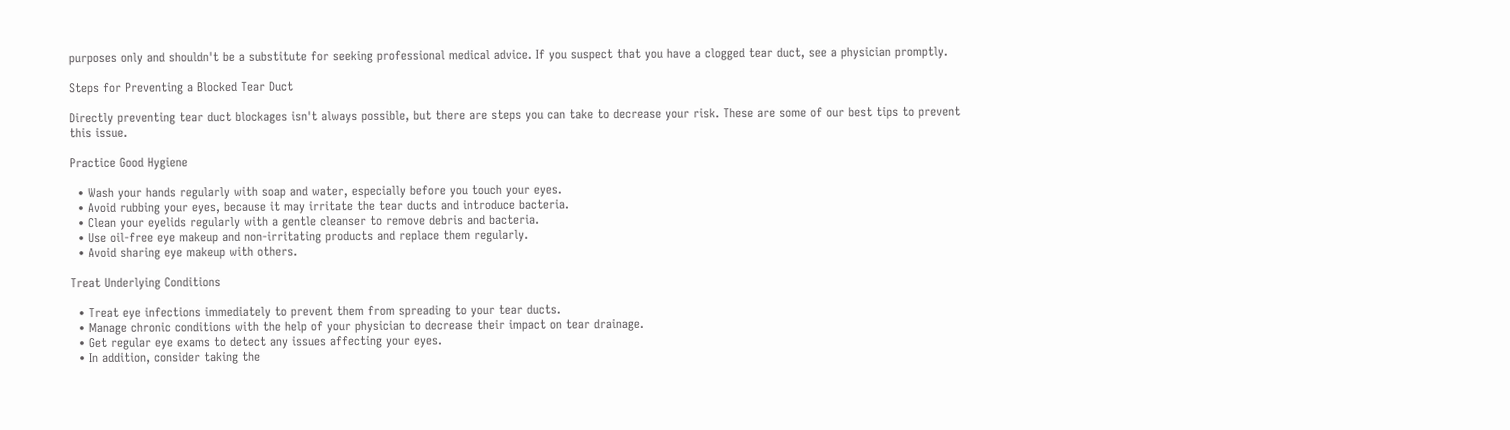purposes only and shouldn't be a substitute for seeking professional medical advice. If you suspect that you have a clogged tear duct, see a physician promptly.

Steps for Preventing a Blocked Tear Duct

Directly preventing tear duct blockages isn't always possible, but there are steps you can take to decrease your risk. These are some of our best tips to prevent this issue.

Practice Good Hygiene

  • Wash your hands regularly with soap and water, especially before you touch your eyes.
  • Avoid rubbing your eyes, because it may irritate the tear ducts and introduce bacteria.
  • Clean your eyelids regularly with a gentle cleanser to remove debris and bacteria.
  • Use oil-free eye makeup and non-irritating products and replace them regularly.
  • Avoid sharing eye makeup with others.

Treat Underlying Conditions

  • Treat eye infections immediately to prevent them from spreading to your tear ducts.
  • Manage chronic conditions with the help of your physician to decrease their impact on tear drainage.
  • Get regular eye exams to detect any issues affecting your eyes.
  • In addition, consider taking the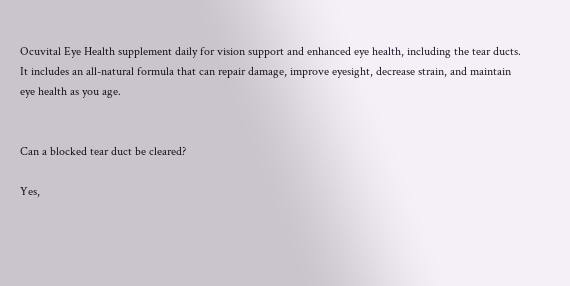Ocuvital Eye Health supplement daily for vision support and enhanced eye health, including the tear ducts. It includes an all-natural formula that can repair damage, improve eyesight, decrease strain, and maintain eye health as you age.


Can a blocked tear duct be cleared?

Yes,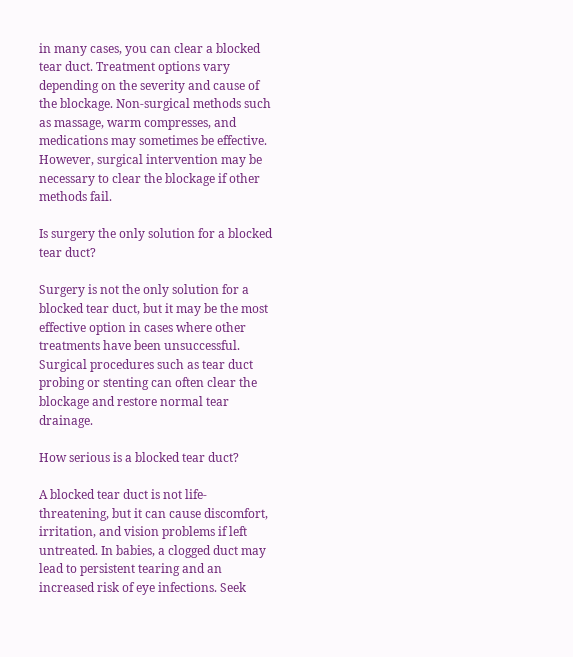in many cases, you can clear a blocked tear duct. Treatment options vary depending on the severity and cause of the blockage. Non-surgical methods such as massage, warm compresses, and medications may sometimes be effective. However, surgical intervention may be necessary to clear the blockage if other methods fail.

Is surgery the only solution for a blocked tear duct?

Surgery is not the only solution for a blocked tear duct, but it may be the most effective option in cases where other treatments have been unsuccessful. Surgical procedures such as tear duct probing or stenting can often clear the blockage and restore normal tear drainage.

How serious is a blocked tear duct?

A blocked tear duct is not life-threatening, but it can cause discomfort, irritation, and vision problems if left untreated. In babies, a clogged duct may lead to persistent tearing and an increased risk of eye infections. Seek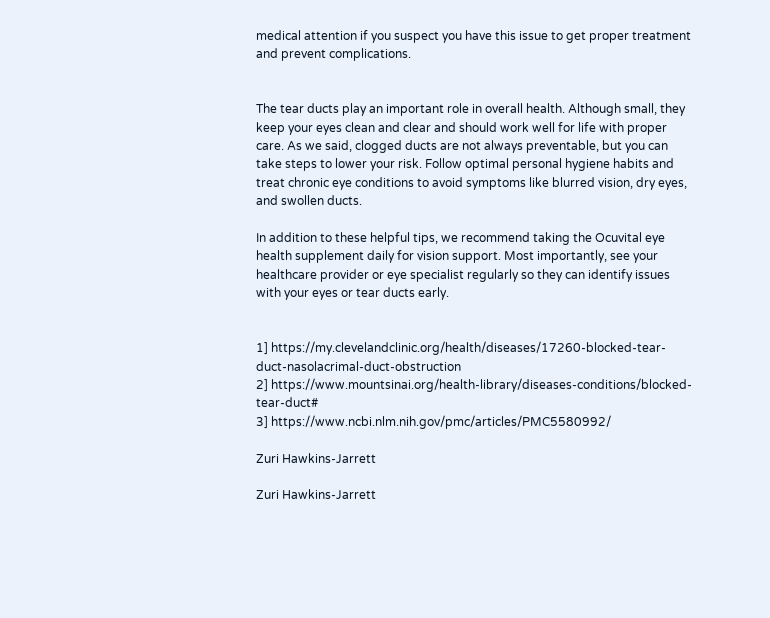medical attention if you suspect you have this issue to get proper treatment and prevent complications.


The tear ducts play an important role in overall health. Although small, they keep your eyes clean and clear and should work well for life with proper care. As we said, clogged ducts are not always preventable, but you can take steps to lower your risk. Follow optimal personal hygiene habits and treat chronic eye conditions to avoid symptoms like blurred vision, dry eyes, and swollen ducts.

In addition to these helpful tips, we recommend taking the Ocuvital eye health supplement daily for vision support. Most importantly, see your healthcare provider or eye specialist regularly so they can identify issues with your eyes or tear ducts early.


1] https://my.clevelandclinic.org/health/diseases/17260-blocked-tear-duct-nasolacrimal-duct-obstruction
2] https://www.mountsinai.org/health-library/diseases-conditions/blocked-tear-duct#
3] https://www.ncbi.nlm.nih.gov/pmc/articles/PMC5580992/

Zuri Hawkins-Jarrett

Zuri Hawkins-Jarrett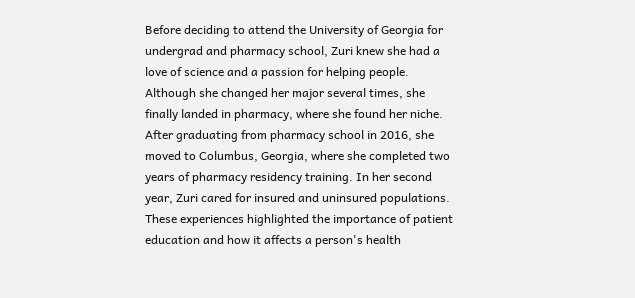Before deciding to attend the University of Georgia for undergrad and pharmacy school, Zuri knew she had a love of science and a passion for helping people. Although she changed her major several times, she finally landed in pharmacy, where she found her niche. After graduating from pharmacy school in 2016, she moved to Columbus, Georgia, where she completed two years of pharmacy residency training. In her second year, Zuri cared for insured and uninsured populations. These experiences highlighted the importance of patient education and how it affects a person's health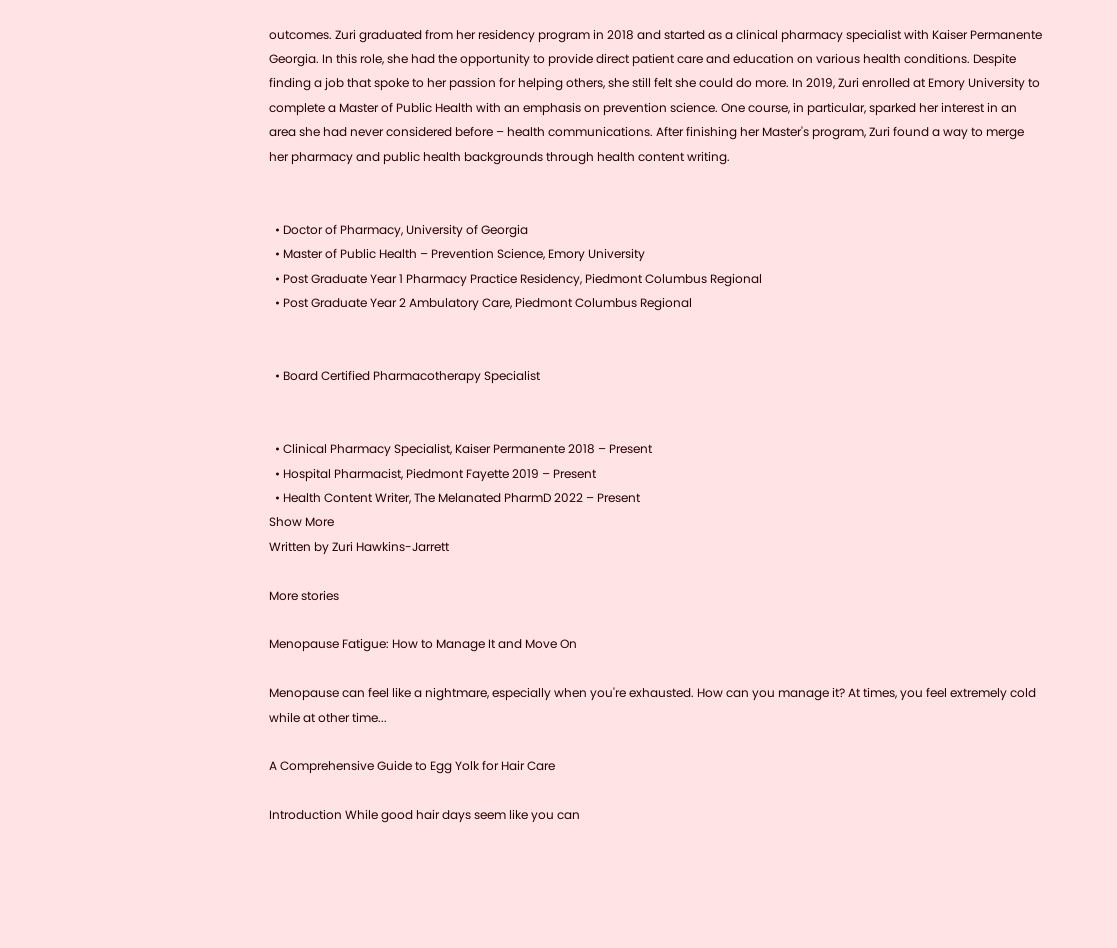outcomes. Zuri graduated from her residency program in 2018 and started as a clinical pharmacy specialist with Kaiser Permanente Georgia. In this role, she had the opportunity to provide direct patient care and education on various health conditions. Despite finding a job that spoke to her passion for helping others, she still felt she could do more. In 2019, Zuri enrolled at Emory University to complete a Master of Public Health with an emphasis on prevention science. One course, in particular, sparked her interest in an area she had never considered before – health communications. After finishing her Master's program, Zuri found a way to merge her pharmacy and public health backgrounds through health content writing.


  • Doctor of Pharmacy, University of Georgia
  • Master of Public Health – Prevention Science, Emory University
  • Post Graduate Year 1 Pharmacy Practice Residency, Piedmont Columbus Regional
  • Post Graduate Year 2 Ambulatory Care, Piedmont Columbus Regional


  • Board Certified Pharmacotherapy Specialist


  • Clinical Pharmacy Specialist, Kaiser Permanente 2018 – Present
  • Hospital Pharmacist, Piedmont Fayette 2019 – Present
  • Health Content Writer, The Melanated PharmD 2022 – Present
Show More
Written by Zuri Hawkins-Jarrett

More stories

Menopause Fatigue: How to Manage It and Move On

Menopause can feel like a nightmare, especially when you're exhausted. How can you manage it? At times, you feel extremely cold while at other time...

A Comprehensive Guide to Egg Yolk for Hair Care

Introduction While good hair days seem like you can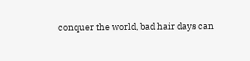conquer the world, bad hair days can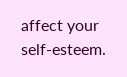affect your self-esteem.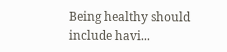Being healthy should include havi...